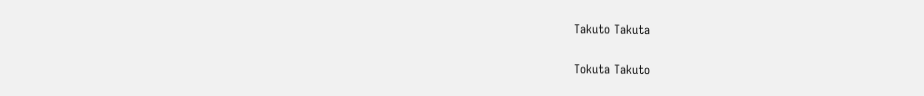Takuto Takuta

Tokuta Takuto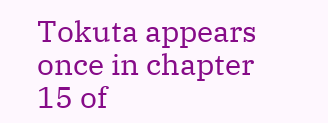Tokuta appears once in chapter 15 of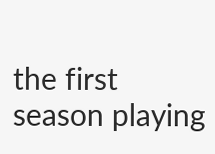the first season playing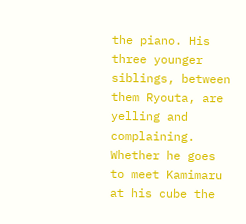the piano. His three younger siblings, between them Ryouta, are yelling and complaining. Whether he goes to meet Kamimaru at his cube the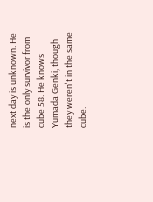next day is unknown. He is the only survivor from cube 58. He knows Yumada Genki, though they weren't in the same cube.